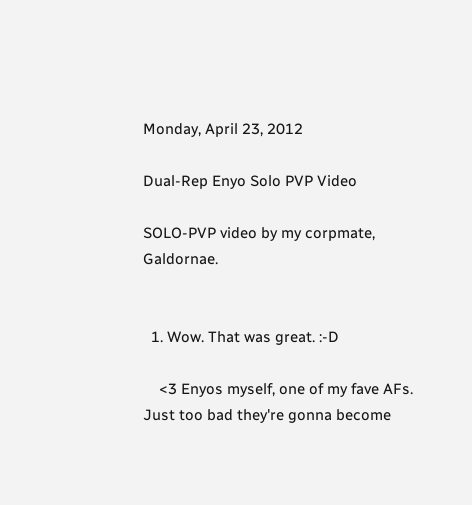Monday, April 23, 2012

Dual-Rep Enyo Solo PVP Video

SOLO-PVP video by my corpmate, Galdornae.


  1. Wow. That was great. :-D

    <3 Enyos myself, one of my fave AFs. Just too bad they're gonna become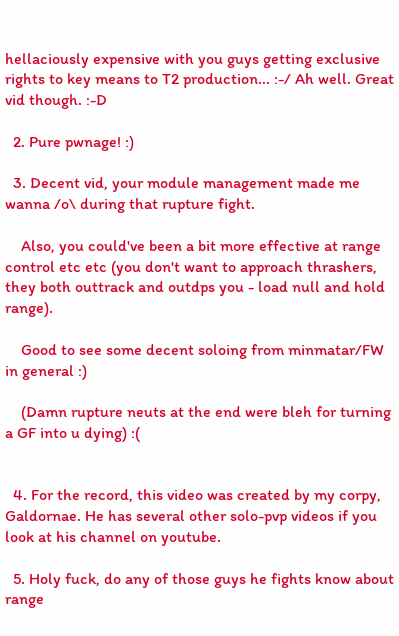hellaciously expensive with you guys getting exclusive rights to key means to T2 production... :-/ Ah well. Great vid though. :-D

  2. Pure pwnage! :)

  3. Decent vid, your module management made me wanna /o\ during that rupture fight.

    Also, you could've been a bit more effective at range control etc etc (you don't want to approach thrashers, they both outtrack and outdps you - load null and hold range).

    Good to see some decent soloing from minmatar/FW in general :)

    (Damn rupture neuts at the end were bleh for turning a GF into u dying) :(


  4. For the record, this video was created by my corpy, Galdornae. He has several other solo-pvp videos if you look at his channel on youtube.

  5. Holy fuck, do any of those guys he fights know about range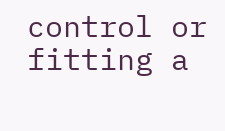control or fitting a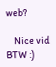web?

    Nice vid BTW :)